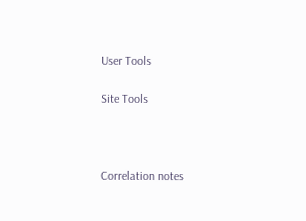User Tools

Site Tools



Correlation notes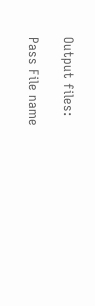Output files:

Pass File name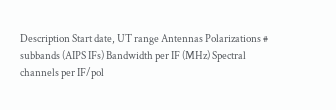Description Start date, UT range Antennas Polarizations # subbands (AIPS IFs) Bandwidth per IF (MHz) Spectral channels per IF/pol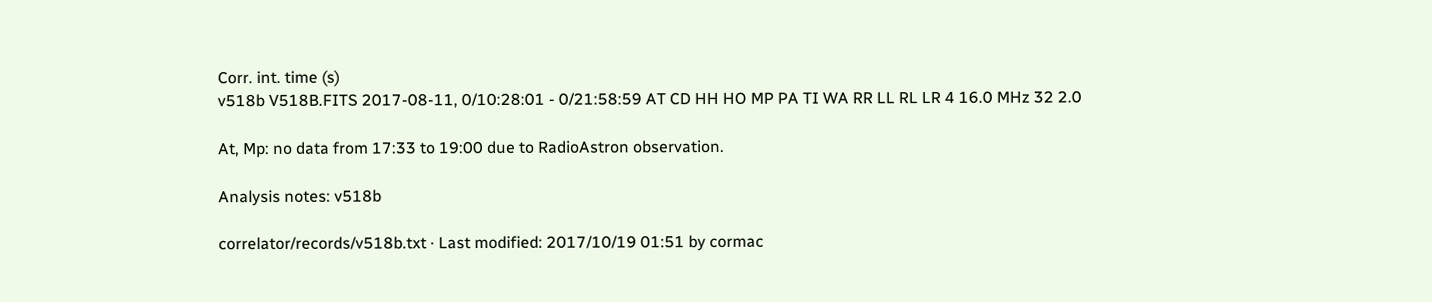Corr. int. time (s)
v518b V518B.FITS 2017-08-11, 0/10:28:01 - 0/21:58:59 AT CD HH HO MP PA TI WA RR LL RL LR 4 16.0 MHz 32 2.0

At, Mp: no data from 17:33 to 19:00 due to RadioAstron observation.

Analysis notes: v518b

correlator/records/v518b.txt · Last modified: 2017/10/19 01:51 by cormac